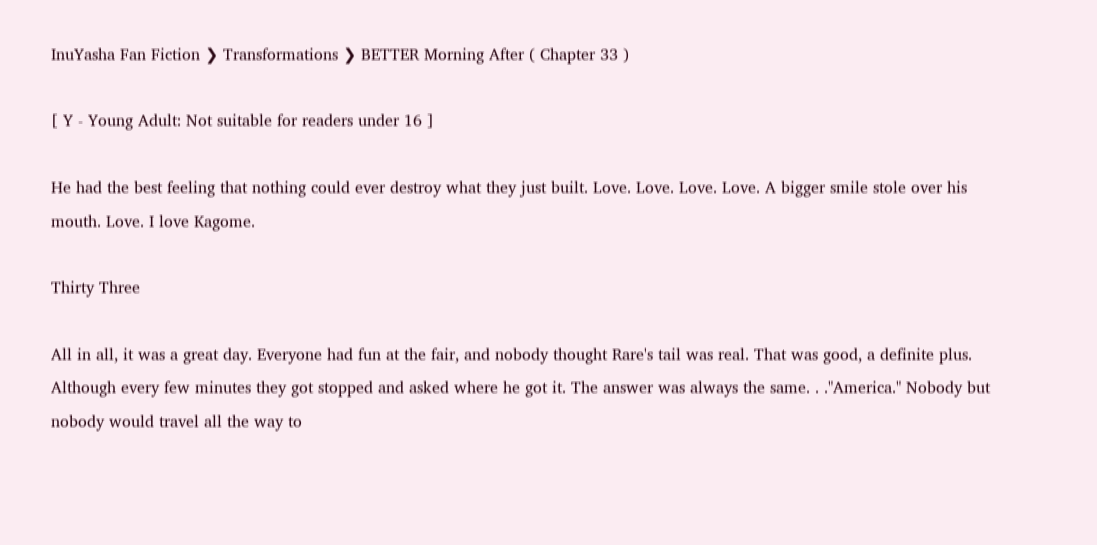InuYasha Fan Fiction ❯ Transformations ❯ BETTER Morning After ( Chapter 33 )

[ Y - Young Adult: Not suitable for readers under 16 ]

He had the best feeling that nothing could ever destroy what they just built. Love. Love. Love. Love. A bigger smile stole over his mouth. Love. I love Kagome.

Thirty Three

All in all, it was a great day. Everyone had fun at the fair, and nobody thought Rare's tail was real. That was good, a definite plus. Although every few minutes they got stopped and asked where he got it. The answer was always the same. . ."America." Nobody but nobody would travel all the way to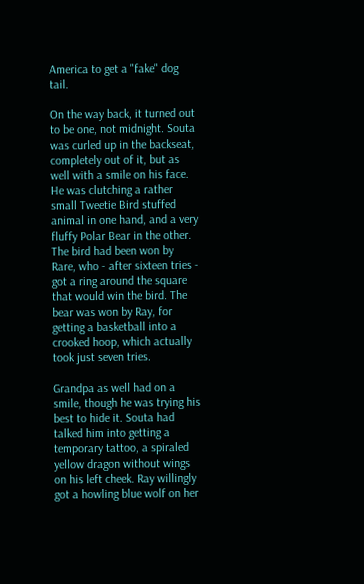America to get a "fake" dog tail.

On the way back, it turned out to be one, not midnight. Souta was curled up in the backseat, completely out of it, but as well with a smile on his face. He was clutching a rather small Tweetie Bird stuffed animal in one hand, and a very fluffy Polar Bear in the other. The bird had been won by Rare, who - after sixteen tries - got a ring around the square that would win the bird. The bear was won by Ray, for getting a basketball into a crooked hoop, which actually took just seven tries.

Grandpa as well had on a smile, though he was trying his best to hide it. Souta had talked him into getting a temporary tattoo, a spiraled yellow dragon without wings on his left cheek. Ray willingly got a howling blue wolf on her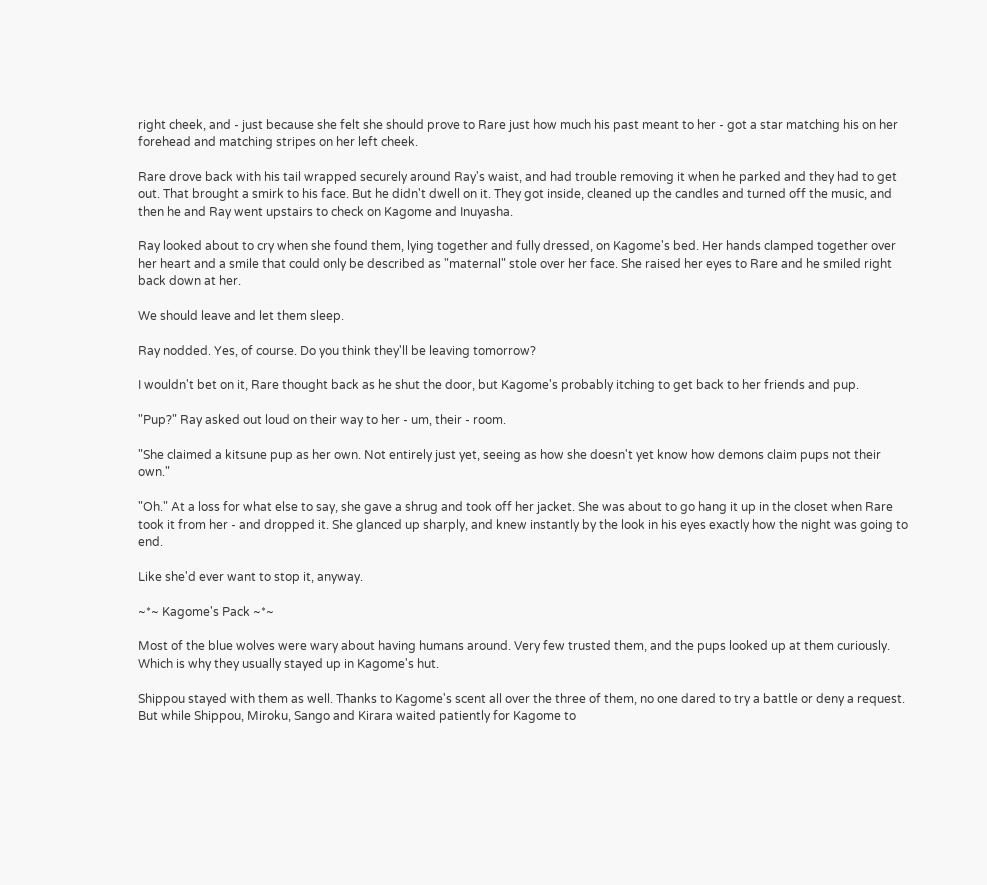right cheek, and - just because she felt she should prove to Rare just how much his past meant to her - got a star matching his on her forehead and matching stripes on her left cheek.

Rare drove back with his tail wrapped securely around Ray's waist, and had trouble removing it when he parked and they had to get out. That brought a smirk to his face. But he didn't dwell on it. They got inside, cleaned up the candles and turned off the music, and then he and Ray went upstairs to check on Kagome and Inuyasha.

Ray looked about to cry when she found them, lying together and fully dressed, on Kagome's bed. Her hands clamped together over her heart and a smile that could only be described as "maternal" stole over her face. She raised her eyes to Rare and he smiled right back down at her.

We should leave and let them sleep.

Ray nodded. Yes, of course. Do you think they'll be leaving tomorrow?

I wouldn't bet on it, Rare thought back as he shut the door, but Kagome's probably itching to get back to her friends and pup.

"Pup?" Ray asked out loud on their way to her - um, their - room.

"She claimed a kitsune pup as her own. Not entirely just yet, seeing as how she doesn't yet know how demons claim pups not their own."

"Oh." At a loss for what else to say, she gave a shrug and took off her jacket. She was about to go hang it up in the closet when Rare took it from her - and dropped it. She glanced up sharply, and knew instantly by the look in his eyes exactly how the night was going to end.

Like she'd ever want to stop it, anyway.

~*~ Kagome's Pack ~*~

Most of the blue wolves were wary about having humans around. Very few trusted them, and the pups looked up at them curiously. Which is why they usually stayed up in Kagome's hut.

Shippou stayed with them as well. Thanks to Kagome's scent all over the three of them, no one dared to try a battle or deny a request. But while Shippou, Miroku, Sango and Kirara waited patiently for Kagome to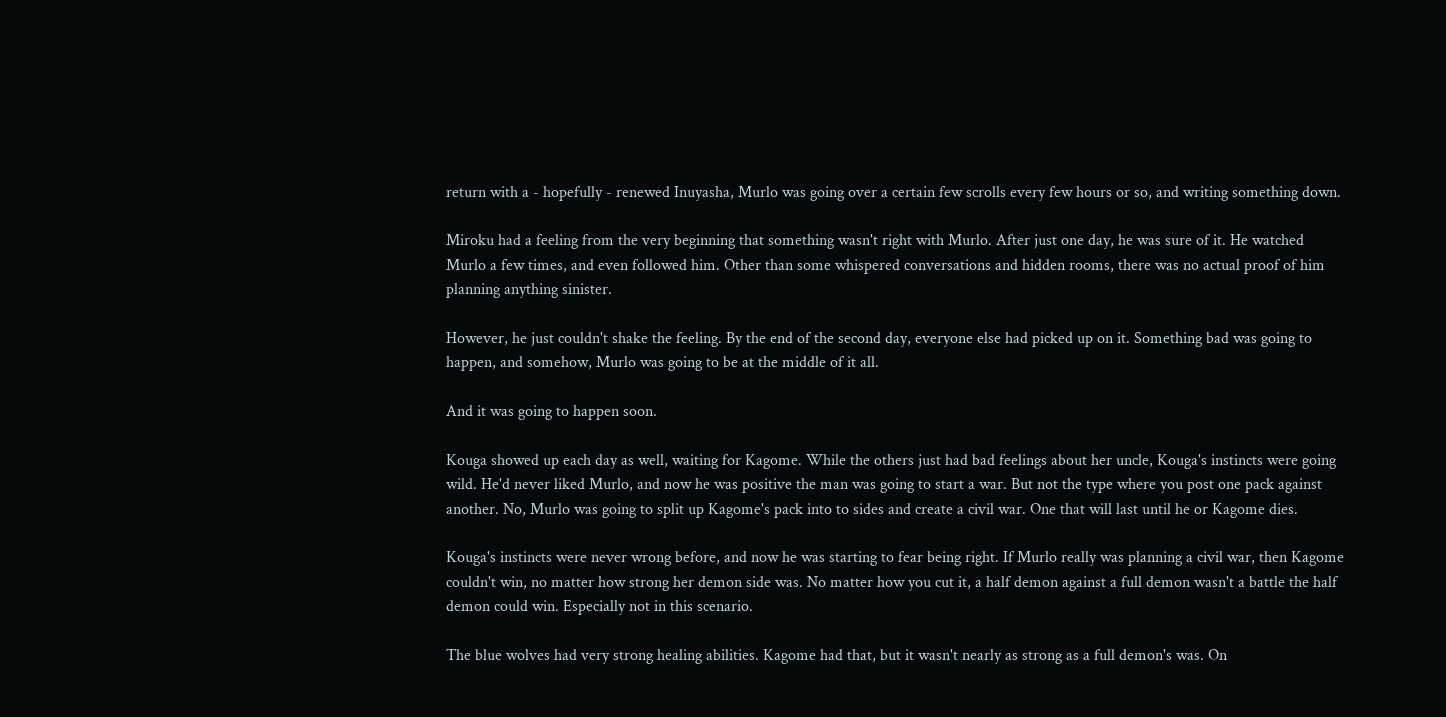return with a - hopefully - renewed Inuyasha, Murlo was going over a certain few scrolls every few hours or so, and writing something down.

Miroku had a feeling from the very beginning that something wasn't right with Murlo. After just one day, he was sure of it. He watched Murlo a few times, and even followed him. Other than some whispered conversations and hidden rooms, there was no actual proof of him planning anything sinister.

However, he just couldn't shake the feeling. By the end of the second day, everyone else had picked up on it. Something bad was going to happen, and somehow, Murlo was going to be at the middle of it all.

And it was going to happen soon.

Kouga showed up each day as well, waiting for Kagome. While the others just had bad feelings about her uncle, Kouga's instincts were going wild. He'd never liked Murlo, and now he was positive the man was going to start a war. But not the type where you post one pack against another. No, Murlo was going to split up Kagome's pack into to sides and create a civil war. One that will last until he or Kagome dies.

Kouga's instincts were never wrong before, and now he was starting to fear being right. If Murlo really was planning a civil war, then Kagome couldn't win, no matter how strong her demon side was. No matter how you cut it, a half demon against a full demon wasn't a battle the half demon could win. Especially not in this scenario.

The blue wolves had very strong healing abilities. Kagome had that, but it wasn't nearly as strong as a full demon's was. On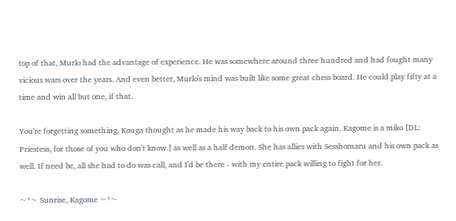top of that, Murlo had the advantage of experience. He was somewhere around three hundred and had fought many vicious wars over the years. And even better, Murlo's mind was built like some great chess board. He could play fifty at a time and win all but one, if that.

You're forgetting something, Kouga thought as he made his way back to his own pack again. Kagome is a miko [DL: Priestess, for those of you who don't know.] as well as a half demon. She has allies with Sesshomaru and his own pack as well. If need be, all she had to do was call, and I'd be there - with my entire pack willing to fight for her.

~*~ Sunrise, Kagome ~*~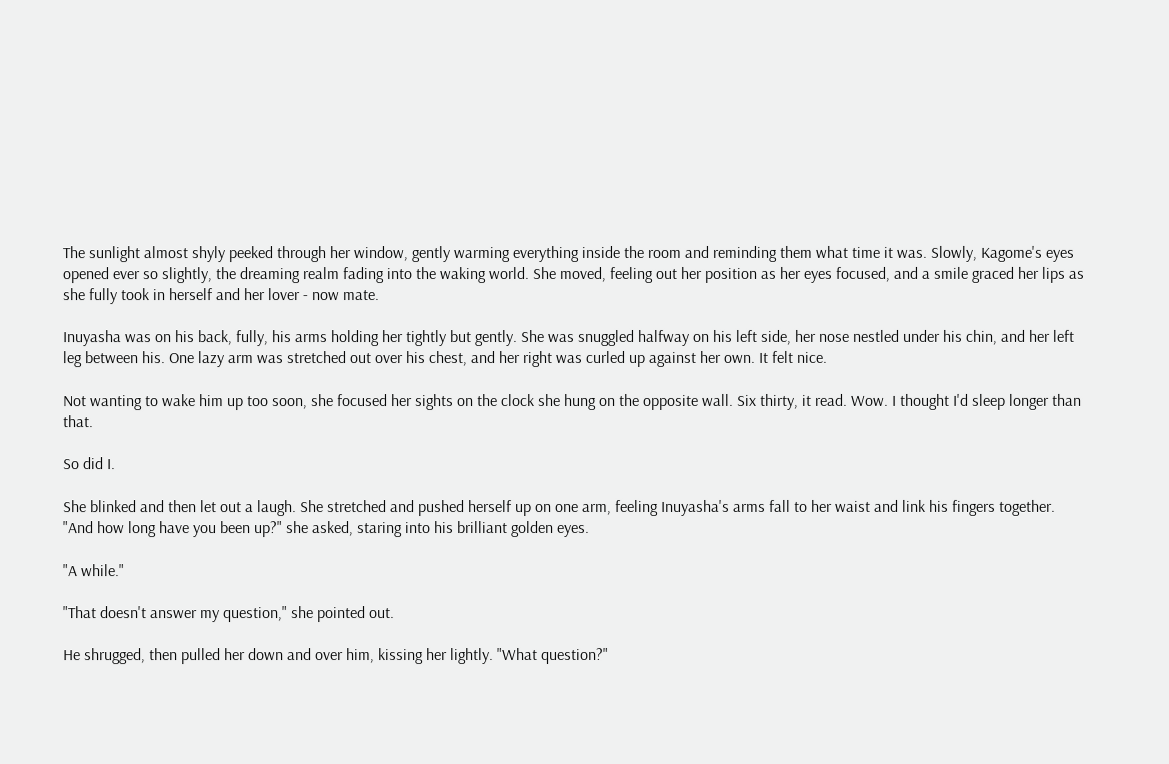The sunlight almost shyly peeked through her window, gently warming everything inside the room and reminding them what time it was. Slowly, Kagome's eyes opened ever so slightly, the dreaming realm fading into the waking world. She moved, feeling out her position as her eyes focused, and a smile graced her lips as she fully took in herself and her lover - now mate.

Inuyasha was on his back, fully, his arms holding her tightly but gently. She was snuggled halfway on his left side, her nose nestled under his chin, and her left leg between his. One lazy arm was stretched out over his chest, and her right was curled up against her own. It felt nice.

Not wanting to wake him up too soon, she focused her sights on the clock she hung on the opposite wall. Six thirty, it read. Wow. I thought I'd sleep longer than that.

So did I.

She blinked and then let out a laugh. She stretched and pushed herself up on one arm, feeling Inuyasha's arms fall to her waist and link his fingers together. "And how long have you been up?" she asked, staring into his brilliant golden eyes.

"A while."

"That doesn't answer my question," she pointed out.

He shrugged, then pulled her down and over him, kissing her lightly. "What question?"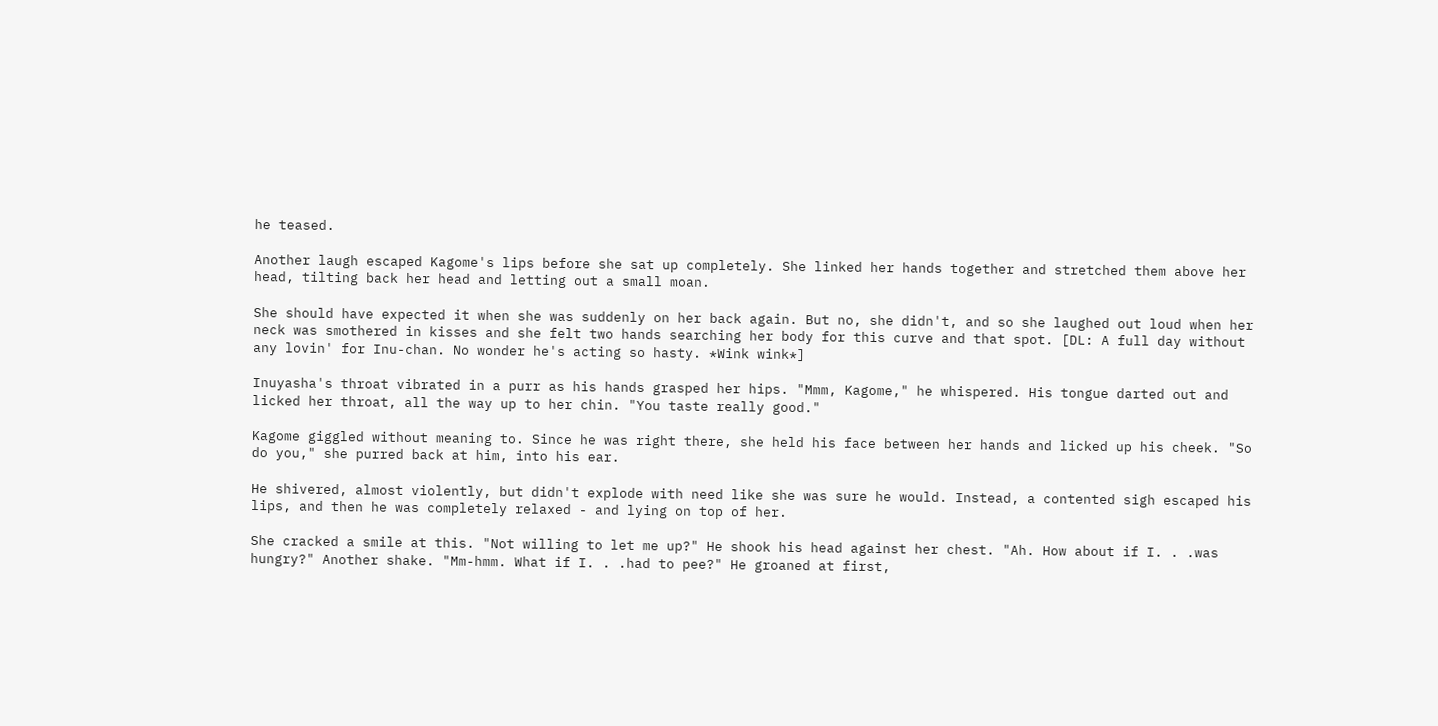he teased.

Another laugh escaped Kagome's lips before she sat up completely. She linked her hands together and stretched them above her head, tilting back her head and letting out a small moan.

She should have expected it when she was suddenly on her back again. But no, she didn't, and so she laughed out loud when her neck was smothered in kisses and she felt two hands searching her body for this curve and that spot. [DL: A full day without any lovin' for Inu-chan. No wonder he's acting so hasty. *Wink wink*]

Inuyasha's throat vibrated in a purr as his hands grasped her hips. "Mmm, Kagome," he whispered. His tongue darted out and licked her throat, all the way up to her chin. "You taste really good."

Kagome giggled without meaning to. Since he was right there, she held his face between her hands and licked up his cheek. "So do you," she purred back at him, into his ear.

He shivered, almost violently, but didn't explode with need like she was sure he would. Instead, a contented sigh escaped his lips, and then he was completely relaxed - and lying on top of her.

She cracked a smile at this. "Not willing to let me up?" He shook his head against her chest. "Ah. How about if I. . .was hungry?" Another shake. "Mm-hmm. What if I. . .had to pee?" He groaned at first,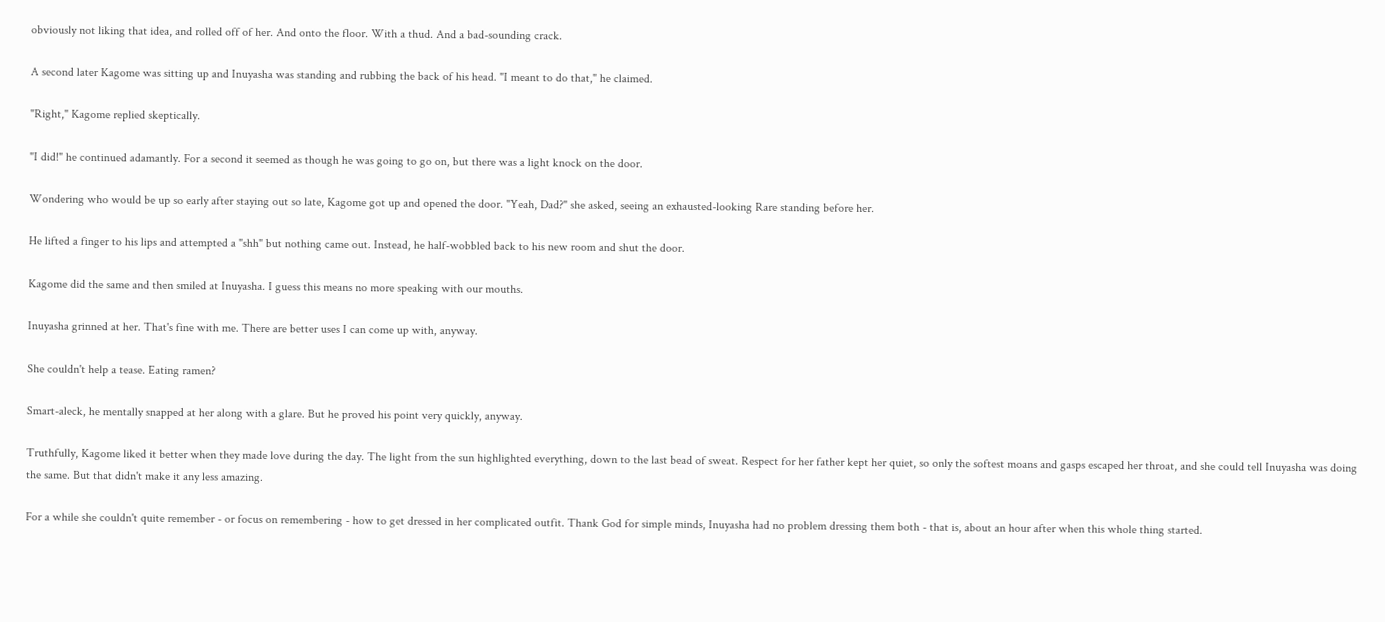obviously not liking that idea, and rolled off of her. And onto the floor. With a thud. And a bad-sounding crack.

A second later Kagome was sitting up and Inuyasha was standing and rubbing the back of his head. "I meant to do that," he claimed.

"Right," Kagome replied skeptically.

"I did!" he continued adamantly. For a second it seemed as though he was going to go on, but there was a light knock on the door.

Wondering who would be up so early after staying out so late, Kagome got up and opened the door. "Yeah, Dad?" she asked, seeing an exhausted-looking Rare standing before her.

He lifted a finger to his lips and attempted a "shh" but nothing came out. Instead, he half-wobbled back to his new room and shut the door.

Kagome did the same and then smiled at Inuyasha. I guess this means no more speaking with our mouths.

Inuyasha grinned at her. That's fine with me. There are better uses I can come up with, anyway.

She couldn't help a tease. Eating ramen?

Smart-aleck, he mentally snapped at her along with a glare. But he proved his point very quickly, anyway.

Truthfully, Kagome liked it better when they made love during the day. The light from the sun highlighted everything, down to the last bead of sweat. Respect for her father kept her quiet, so only the softest moans and gasps escaped her throat, and she could tell Inuyasha was doing the same. But that didn't make it any less amazing.

For a while she couldn't quite remember - or focus on remembering - how to get dressed in her complicated outfit. Thank God for simple minds, Inuyasha had no problem dressing them both - that is, about an hour after when this whole thing started.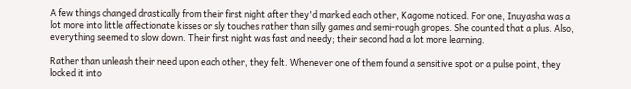A few things changed drastically from their first night after they'd marked each other, Kagome noticed. For one, Inuyasha was a lot more into little affectionate kisses or sly touches rather than silly games and semi-rough gropes. She counted that a plus. Also, everything seemed to slow down. Their first night was fast and needy; their second had a lot more learning.

Rather than unleash their need upon each other, they felt. Whenever one of them found a sensitive spot or a pulse point, they locked it into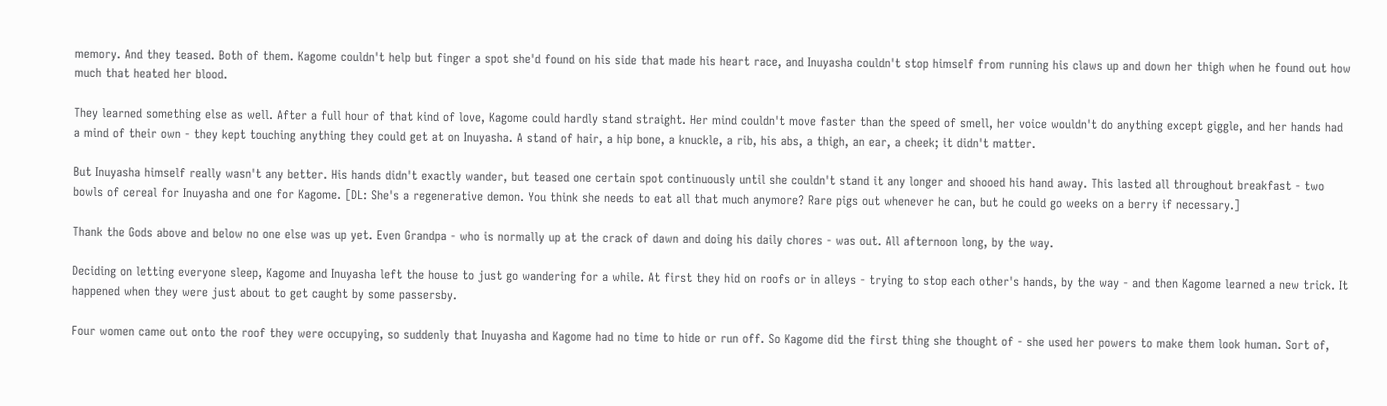memory. And they teased. Both of them. Kagome couldn't help but finger a spot she'd found on his side that made his heart race, and Inuyasha couldn't stop himself from running his claws up and down her thigh when he found out how much that heated her blood.

They learned something else as well. After a full hour of that kind of love, Kagome could hardly stand straight. Her mind couldn't move faster than the speed of smell, her voice wouldn't do anything except giggle, and her hands had a mind of their own - they kept touching anything they could get at on Inuyasha. A stand of hair, a hip bone, a knuckle, a rib, his abs, a thigh, an ear, a cheek; it didn't matter.

But Inuyasha himself really wasn't any better. His hands didn't exactly wander, but teased one certain spot continuously until she couldn't stand it any longer and shooed his hand away. This lasted all throughout breakfast - two bowls of cereal for Inuyasha and one for Kagome. [DL: She's a regenerative demon. You think she needs to eat all that much anymore? Rare pigs out whenever he can, but he could go weeks on a berry if necessary.]

Thank the Gods above and below no one else was up yet. Even Grandpa - who is normally up at the crack of dawn and doing his daily chores - was out. All afternoon long, by the way.

Deciding on letting everyone sleep, Kagome and Inuyasha left the house to just go wandering for a while. At first they hid on roofs or in alleys - trying to stop each other's hands, by the way - and then Kagome learned a new trick. It happened when they were just about to get caught by some passersby.

Four women came out onto the roof they were occupying, so suddenly that Inuyasha and Kagome had no time to hide or run off. So Kagome did the first thing she thought of - she used her powers to make them look human. Sort of,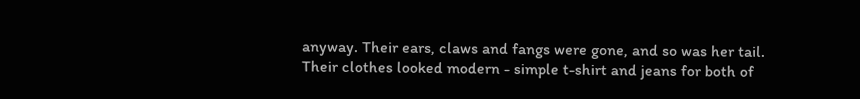anyway. Their ears, claws and fangs were gone, and so was her tail. Their clothes looked modern - simple t-shirt and jeans for both of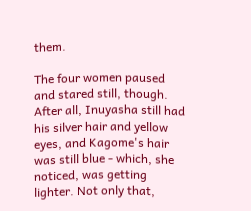them.

The four women paused and stared still, though. After all, Inuyasha still had his silver hair and yellow eyes, and Kagome's hair was still blue - which, she noticed, was getting lighter. Not only that,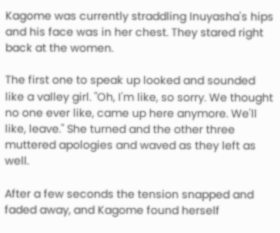Kagome was currently straddling Inuyasha's hips and his face was in her chest. They stared right back at the women.

The first one to speak up looked and sounded like a valley girl. "Oh, I'm like, so sorry. We thought no one ever like, came up here anymore. We'll like, leave." She turned and the other three muttered apologies and waved as they left as well.

After a few seconds the tension snapped and faded away, and Kagome found herself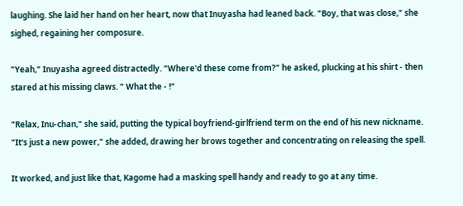laughing. She laid her hand on her heart, now that Inuyasha had leaned back. "Boy, that was close," she sighed, regaining her composure.

"Yeah," Inuyasha agreed distractedly. "Where'd these come from?" he asked, plucking at his shirt - then stared at his missing claws. " What the - !"

"Relax, Inu-chan," she said, putting the typical boyfriend-girlfriend term on the end of his new nickname. "It's just a new power," she added, drawing her brows together and concentrating on releasing the spell.

It worked, and just like that, Kagome had a masking spell handy and ready to go at any time.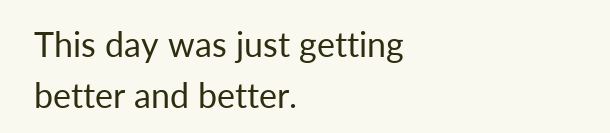This day was just getting better and better.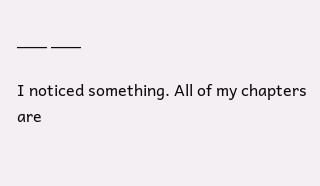___ ___

I noticed something. All of my chapters are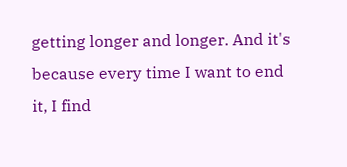getting longer and longer. And it's because every time I want to end it, I find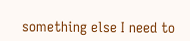something else I need to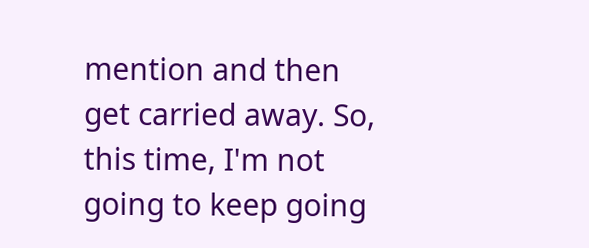mention and then get carried away. So, this time, I'm not going to keep going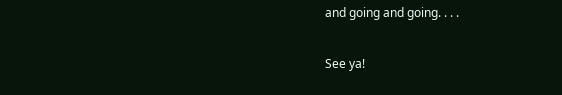and going and going. . . .

See ya!